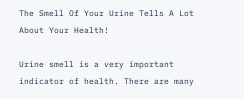The Smell Of Your Urine Tells A Lot About Your Health!

Urine smell is a very important indicator of health. There are many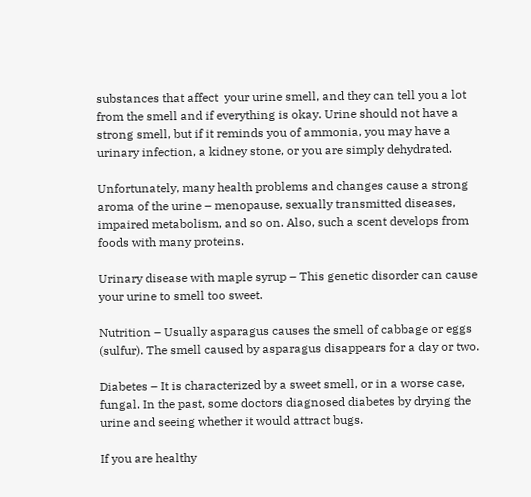substances that affect  your urine smell, and they can tell you a lot from the smell and if everything is okay. Urine should not have a strong smell, but if it reminds you of ammonia, you may have a urinary infection, a kidney stone, or you are simply dehydrated.

Unfortunately, many health problems and changes cause a strong aroma of the urine – menopause, sexually transmitted diseases, impaired metabolism, and so on. Also, such a scent develops from foods with many proteins.

Urinary disease with maple syrup – This genetic disorder can cause your urine to smell too sweet.

Nutrition – Usually asparagus causes the smell of cabbage or eggs (sulfur). The smell caused by asparagus disappears for a day or two.

Diabetes – It is characterized by a sweet smell, or in a worse case, fungal. In the past, some doctors diagnosed diabetes by drying the urine and seeing whether it would attract bugs.

If you are healthy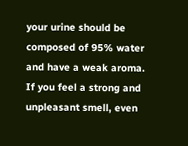your urine should be composed of 95% water and have a weak aroma. If you feel a strong and unpleasant smell, even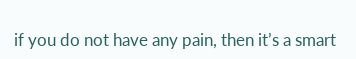if you do not have any pain, then it’s a smart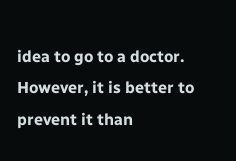idea to go to a doctor. However, it is better to prevent it than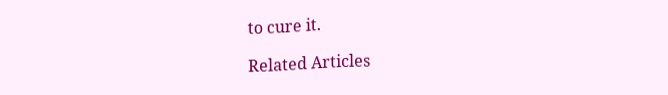to cure it.

Related Articles